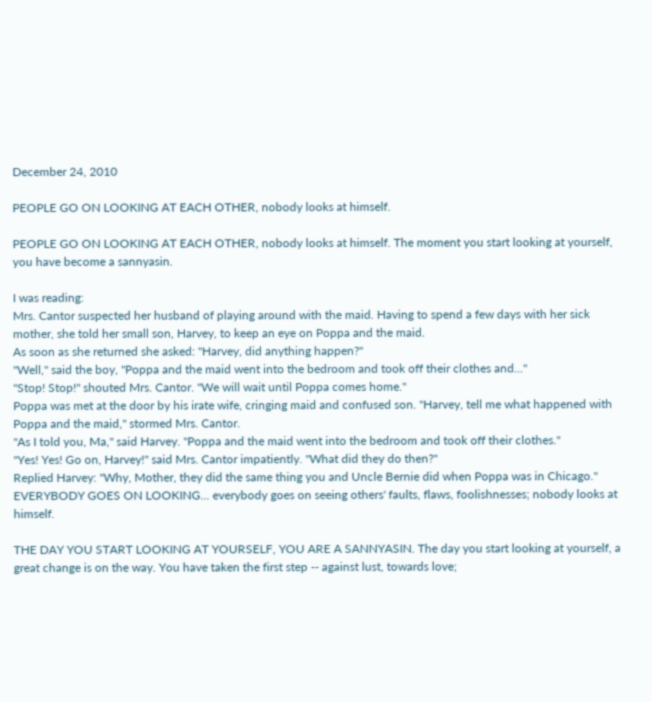December 24, 2010

PEOPLE GO ON LOOKING AT EACH OTHER, nobody looks at himself.

PEOPLE GO ON LOOKING AT EACH OTHER, nobody looks at himself. The moment you start looking at yourself, you have become a sannyasin.

I was reading:
Mrs. Cantor suspected her husband of playing around with the maid. Having to spend a few days with her sick mother, she told her small son, Harvey, to keep an eye on Poppa and the maid.
As soon as she returned she asked: "Harvey, did anything happen?"
"Well," said the boy, "Poppa and the maid went into the bedroom and took off their clothes and..."
"Stop! Stop!" shouted Mrs. Cantor. "We will wait until Poppa comes home."
Poppa was met at the door by his irate wife, cringing maid and confused son. "Harvey, tell me what happened with Poppa and the maid," stormed Mrs. Cantor.
"As I told you, Ma," said Harvey. "Poppa and the maid went into the bedroom and took off their clothes."
"Yes! Yes! Go on, Harvey!" said Mrs. Cantor impatiently. "What did they do then?"
Replied Harvey: "Why, Mother, they did the same thing you and Uncle Bernie did when Poppa was in Chicago."
EVERYBODY GOES ON LOOKING... everybody goes on seeing others' faults, flaws, foolishnesses; nobody looks at himself.

THE DAY YOU START LOOKING AT YOURSELF, YOU ARE A SANNYASIN. The day you start looking at yourself, a great change is on the way. You have taken the first step -- against lust, towards love;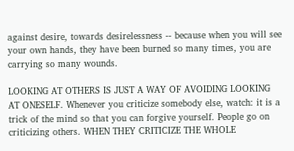against desire, towards desirelessness -- because when you will see your own hands, they have been burned so many times, you are carrying so many wounds.

LOOKING AT OTHERS IS JUST A WAY OF AVOIDING LOOKING AT ONESELF. Whenever you criticize somebody else, watch: it is a trick of the mind so that you can forgive yourself. People go on criticizing others. WHEN THEY CRITICIZE THE WHOLE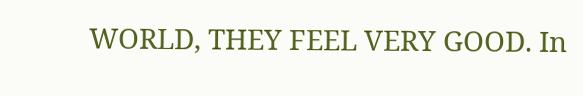WORLD, THEY FEEL VERY GOOD. In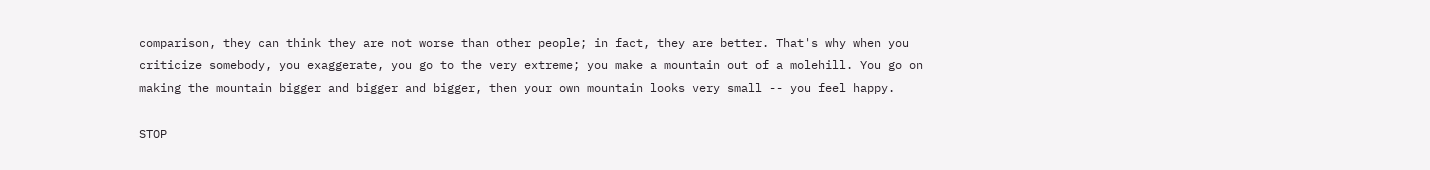comparison, they can think they are not worse than other people; in fact, they are better. That's why when you criticize somebody, you exaggerate, you go to the very extreme; you make a mountain out of a molehill. You go on making the mountain bigger and bigger and bigger, then your own mountain looks very small -- you feel happy.

STOP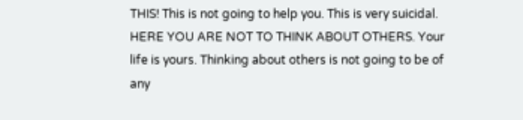THIS! This is not going to help you. This is very suicidal. HERE YOU ARE NOT TO THINK ABOUT OTHERS. Your life is yours. Thinking about others is not going to be of any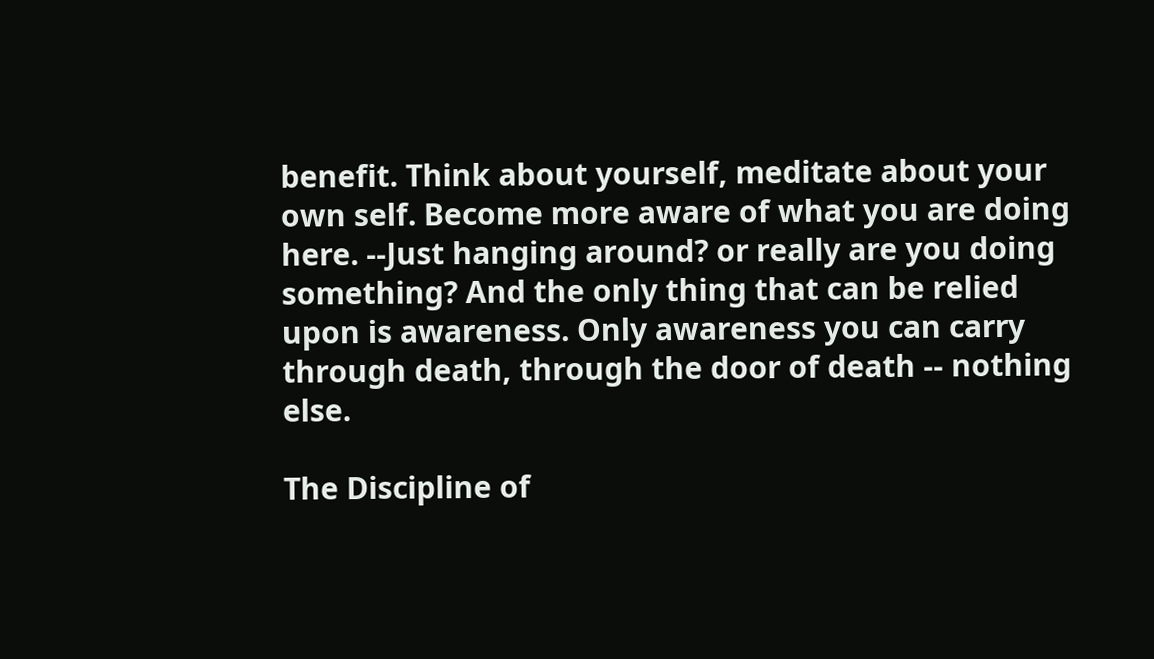benefit. Think about yourself, meditate about your own self. Become more aware of what you are doing here. --Just hanging around? or really are you doing something? And the only thing that can be relied upon is awareness. Only awareness you can carry through death, through the door of death -- nothing else.

The Discipline of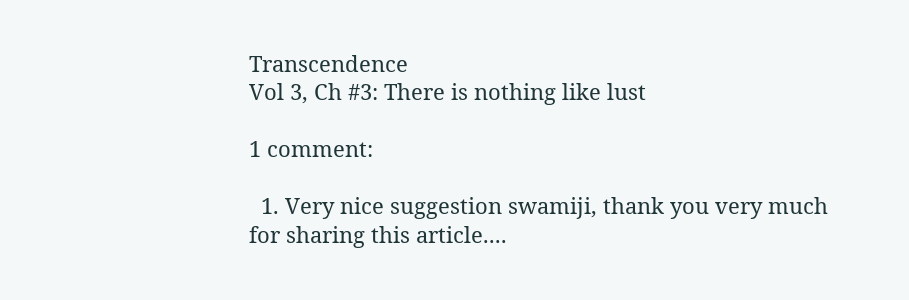Transcendence
Vol 3, Ch #3: There is nothing like lust

1 comment:

  1. Very nice suggestion swamiji, thank you very much for sharing this article....